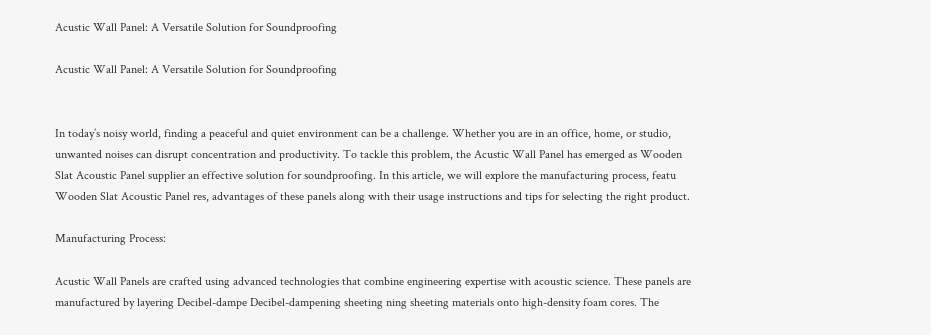Acustic Wall Panel: A Versatile Solution for Soundproofing

Acustic Wall Panel: A Versatile Solution for Soundproofing


In today’s noisy world, finding a peaceful and quiet environment can be a challenge. Whether you are in an office, home, or studio, unwanted noises can disrupt concentration and productivity. To tackle this problem, the Acustic Wall Panel has emerged as Wooden Slat Acoustic Panel supplier an effective solution for soundproofing. In this article, we will explore the manufacturing process, featu Wooden Slat Acoustic Panel res, advantages of these panels along with their usage instructions and tips for selecting the right product.

Manufacturing Process:

Acustic Wall Panels are crafted using advanced technologies that combine engineering expertise with acoustic science. These panels are manufactured by layering Decibel-dampe Decibel-dampening sheeting ning sheeting materials onto high-density foam cores. The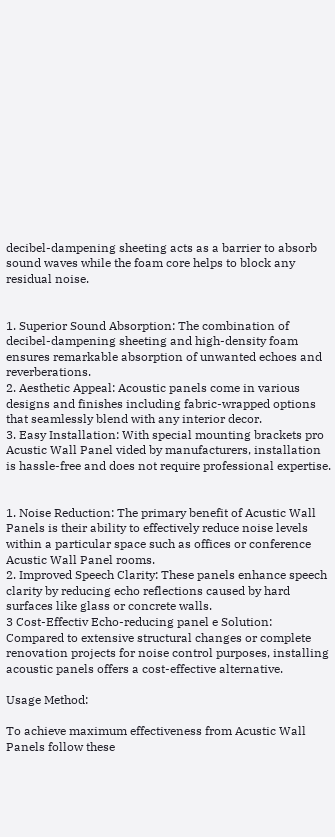decibel-dampening sheeting acts as a barrier to absorb sound waves while the foam core helps to block any residual noise.


1. Superior Sound Absorption: The combination of decibel-dampening sheeting and high-density foam ensures remarkable absorption of unwanted echoes and reverberations.
2. Aesthetic Appeal: Acoustic panels come in various designs and finishes including fabric-wrapped options that seamlessly blend with any interior decor.
3. Easy Installation: With special mounting brackets pro Acustic Wall Panel vided by manufacturers, installation is hassle-free and does not require professional expertise.


1. Noise Reduction: The primary benefit of Acustic Wall Panels is their ability to effectively reduce noise levels within a particular space such as offices or conference Acustic Wall Panel rooms.
2. Improved Speech Clarity: These panels enhance speech clarity by reducing echo reflections caused by hard surfaces like glass or concrete walls.
3 Cost-Effectiv Echo-reducing panel e Solution: Compared to extensive structural changes or complete renovation projects for noise control purposes, installing acoustic panels offers a cost-effective alternative.

Usage Method:

To achieve maximum effectiveness from Acustic Wall Panels follow these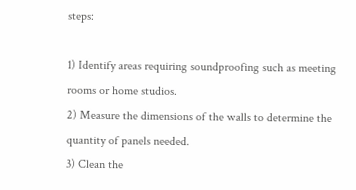steps:

1) Identify areas requiring soundproofing such as meeting rooms or home studios.
2) Measure the dimensions of the walls to determine the quantity of panels needed.
3) Clean the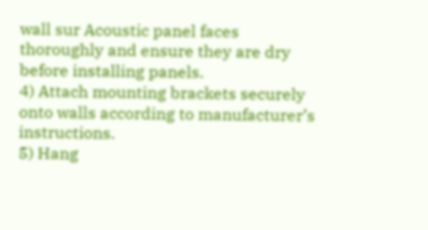wall sur Acoustic panel faces thoroughly and ensure they are dry before installing panels.
4) Attach mounting brackets securely onto walls according to manufacturer’s instructions.
5) Hang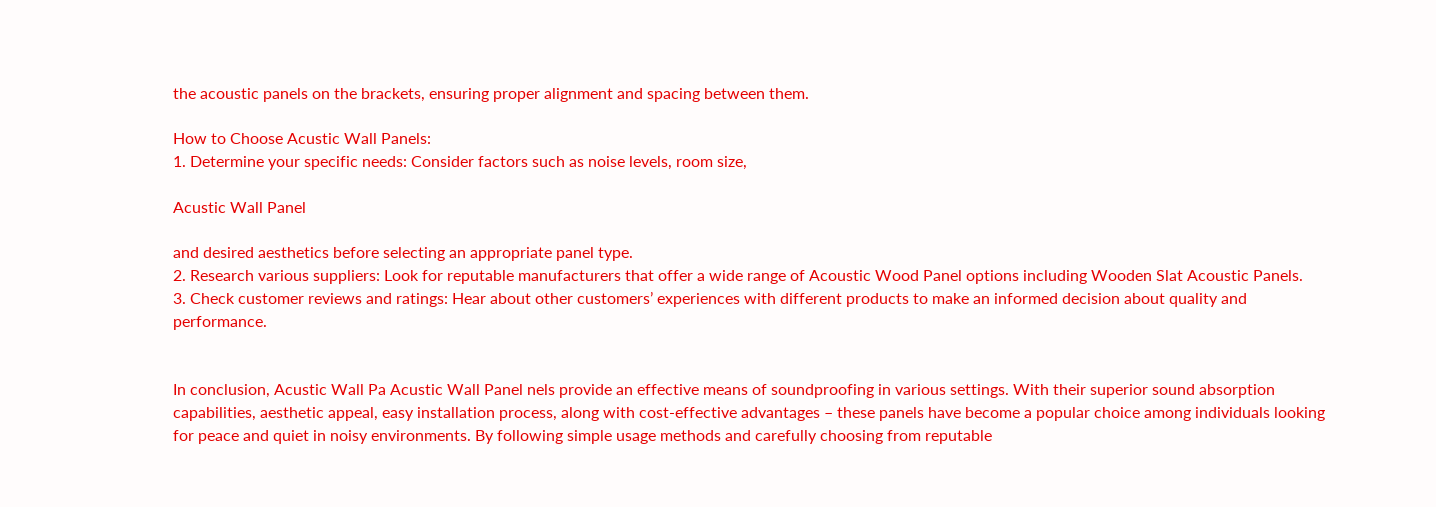the acoustic panels on the brackets, ensuring proper alignment and spacing between them.

How to Choose Acustic Wall Panels:
1. Determine your specific needs: Consider factors such as noise levels, room size,

Acustic Wall Panel

and desired aesthetics before selecting an appropriate panel type.
2. Research various suppliers: Look for reputable manufacturers that offer a wide range of Acoustic Wood Panel options including Wooden Slat Acoustic Panels.
3. Check customer reviews and ratings: Hear about other customers’ experiences with different products to make an informed decision about quality and performance.


In conclusion, Acustic Wall Pa Acustic Wall Panel nels provide an effective means of soundproofing in various settings. With their superior sound absorption capabilities, aesthetic appeal, easy installation process, along with cost-effective advantages – these panels have become a popular choice among individuals looking for peace and quiet in noisy environments. By following simple usage methods and carefully choosing from reputable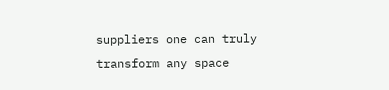suppliers one can truly transform any space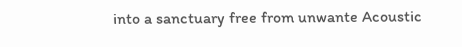into a sanctuary free from unwante Acoustic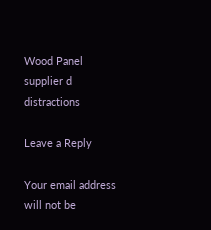Wood Panel supplier d distractions

Leave a Reply

Your email address will not be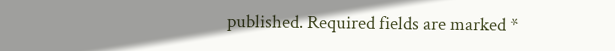published. Required fields are marked *